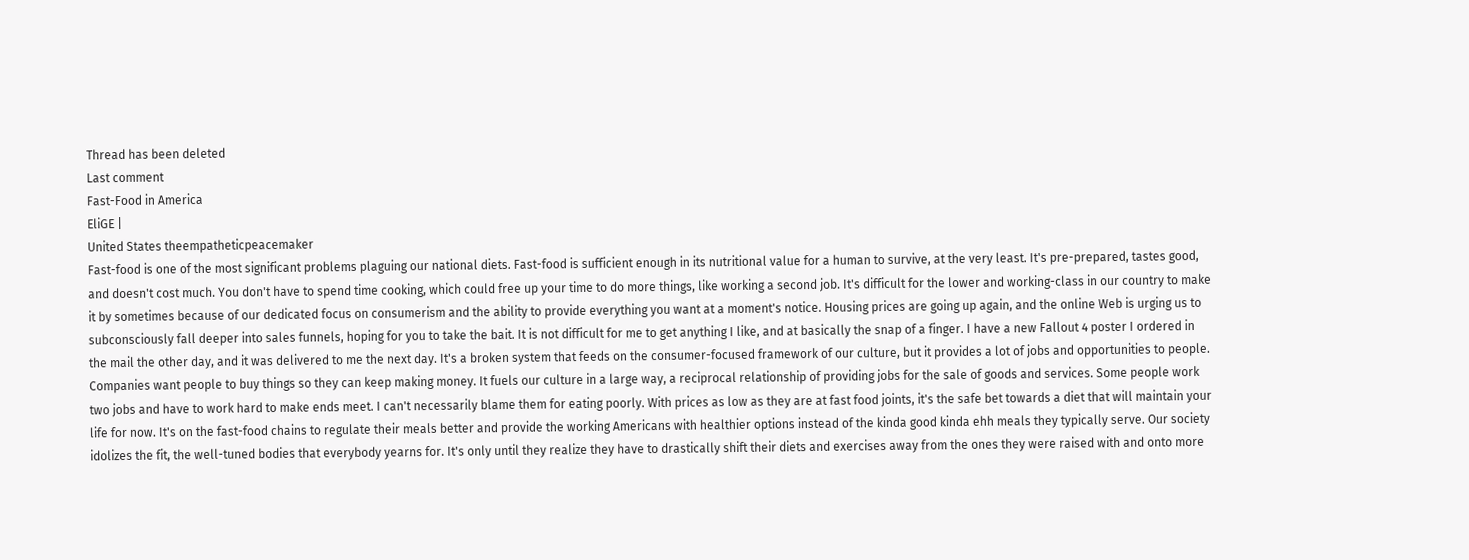Thread has been deleted
Last comment
Fast-Food in America
EliGE |
United States theempatheticpeacemaker
Fast-food is one of the most significant problems plaguing our national diets. Fast-food is sufficient enough in its nutritional value for a human to survive, at the very least. It's pre-prepared, tastes good, and doesn't cost much. You don't have to spend time cooking, which could free up your time to do more things, like working a second job. It's difficult for the lower and working-class in our country to make it by sometimes because of our dedicated focus on consumerism and the ability to provide everything you want at a moment's notice. Housing prices are going up again, and the online Web is urging us to subconsciously fall deeper into sales funnels, hoping for you to take the bait. It is not difficult for me to get anything I like, and at basically the snap of a finger. I have a new Fallout 4 poster I ordered in the mail the other day, and it was delivered to me the next day. It's a broken system that feeds on the consumer-focused framework of our culture, but it provides a lot of jobs and opportunities to people. Companies want people to buy things so they can keep making money. It fuels our culture in a large way, a reciprocal relationship of providing jobs for the sale of goods and services. Some people work two jobs and have to work hard to make ends meet. I can't necessarily blame them for eating poorly. With prices as low as they are at fast food joints, it's the safe bet towards a diet that will maintain your life for now. It's on the fast-food chains to regulate their meals better and provide the working Americans with healthier options instead of the kinda good kinda ehh meals they typically serve. Our society idolizes the fit, the well-tuned bodies that everybody yearns for. It's only until they realize they have to drastically shift their diets and exercises away from the ones they were raised with and onto more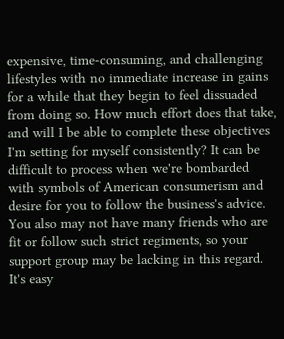expensive, time-consuming, and challenging lifestyles with no immediate increase in gains for a while that they begin to feel dissuaded from doing so. How much effort does that take, and will I be able to complete these objectives I'm setting for myself consistently? It can be difficult to process when we're bombarded with symbols of American consumerism and desire for you to follow the business's advice. You also may not have many friends who are fit or follow such strict regiments, so your support group may be lacking in this regard. It's easy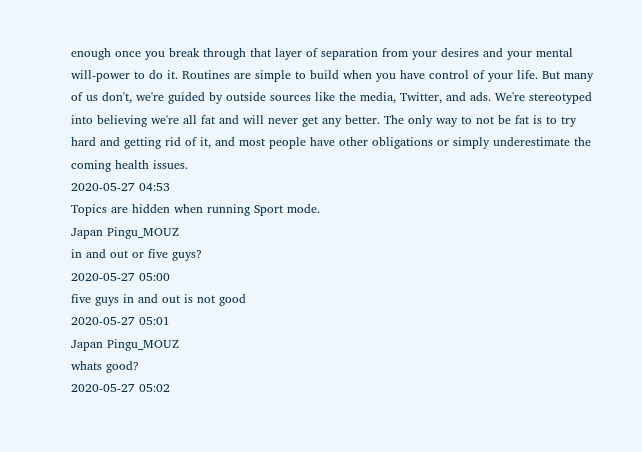enough once you break through that layer of separation from your desires and your mental will-power to do it. Routines are simple to build when you have control of your life. But many of us don't, we're guided by outside sources like the media, Twitter, and ads. We're stereotyped into believing we're all fat and will never get any better. The only way to not be fat is to try hard and getting rid of it, and most people have other obligations or simply underestimate the coming health issues.
2020-05-27 04:53
Topics are hidden when running Sport mode.
Japan Pingu_MOUZ
in and out or five guys?
2020-05-27 05:00
five guys in and out is not good
2020-05-27 05:01
Japan Pingu_MOUZ
whats good?
2020-05-27 05:02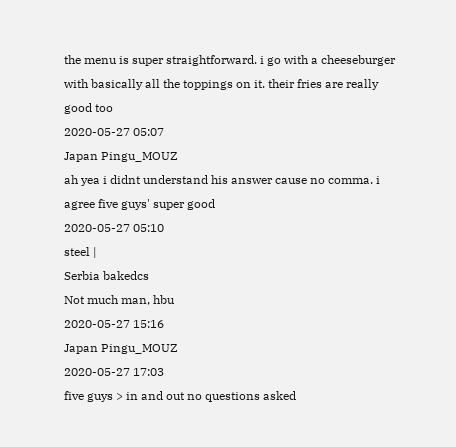the menu is super straightforward. i go with a cheeseburger with basically all the toppings on it. their fries are really good too
2020-05-27 05:07
Japan Pingu_MOUZ
ah yea i didnt understand his answer cause no comma. i agree five guys' super good
2020-05-27 05:10
steel |
Serbia bakedcs
Not much man, hbu
2020-05-27 15:16
Japan Pingu_MOUZ
2020-05-27 17:03
five guys > in and out no questions asked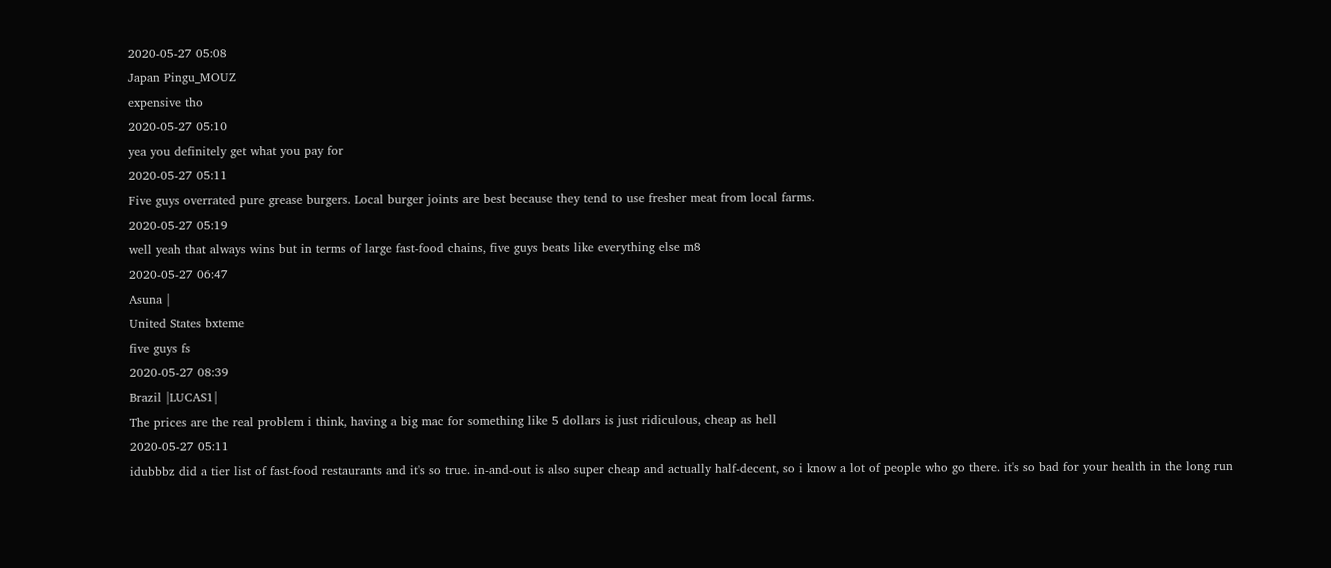2020-05-27 05:08
Japan Pingu_MOUZ
expensive tho
2020-05-27 05:10
yea you definitely get what you pay for
2020-05-27 05:11
Five guys overrated pure grease burgers. Local burger joints are best because they tend to use fresher meat from local farms.
2020-05-27 05:19
well yeah that always wins but in terms of large fast-food chains, five guys beats like everything else m8
2020-05-27 06:47
Asuna |
United States bxteme
five guys fs
2020-05-27 08:39
Brazil |LUCAS1|
The prices are the real problem i think, having a big mac for something like 5 dollars is just ridiculous, cheap as hell
2020-05-27 05:11
idubbbz did a tier list of fast-food restaurants and it's so true. in-and-out is also super cheap and actually half-decent, so i know a lot of people who go there. it's so bad for your health in the long run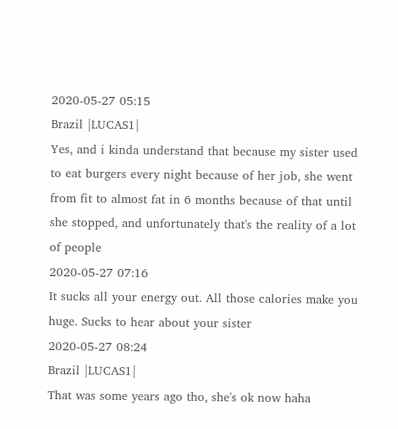2020-05-27 05:15
Brazil |LUCAS1|
Yes, and i kinda understand that because my sister used to eat burgers every night because of her job, she went from fit to almost fat in 6 months because of that until she stopped, and unfortunately that's the reality of a lot of people
2020-05-27 07:16
It sucks all your energy out. All those calories make you huge. Sucks to hear about your sister
2020-05-27 08:24
Brazil |LUCAS1|
That was some years ago tho, she's ok now haha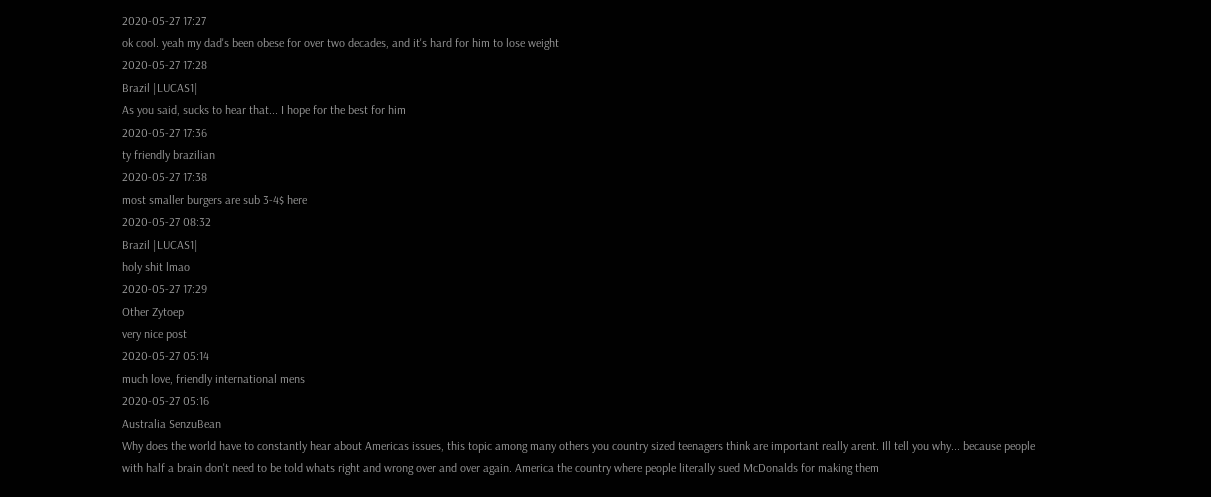2020-05-27 17:27
ok cool. yeah my dad's been obese for over two decades, and it's hard for him to lose weight
2020-05-27 17:28
Brazil |LUCAS1|
As you said, sucks to hear that... I hope for the best for him
2020-05-27 17:36
ty friendly brazilian
2020-05-27 17:38
most smaller burgers are sub 3-4$ here
2020-05-27 08:32
Brazil |LUCAS1|
holy shit lmao
2020-05-27 17:29
Other Zytoep
very nice post
2020-05-27 05:14
much love, friendly international mens
2020-05-27 05:16
Australia SenzuBean
Why does the world have to constantly hear about Americas issues, this topic among many others you country sized teenagers think are important really arent. Ill tell you why... because people with half a brain don't need to be told whats right and wrong over and over again. America the country where people literally sued McDonalds for making them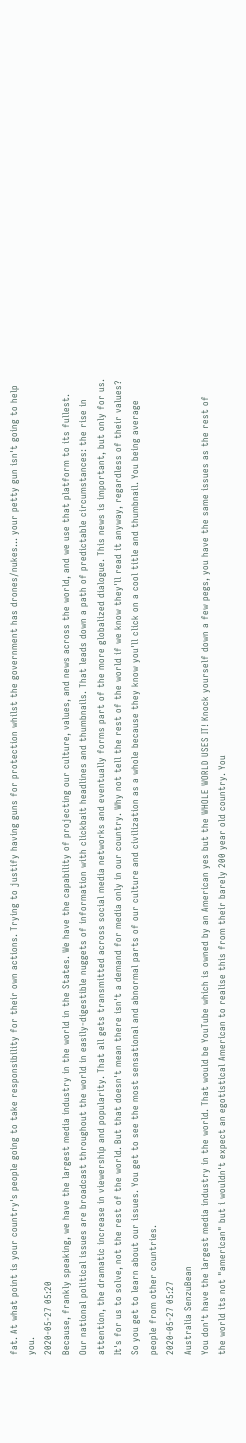fat. At what point is your country's people going to take responsibility for their own actions. Trying to justify having guns for protection whilst the government has drones/nukes... your petty gun isn't going to help you.
2020-05-27 05:20
Because, frankly speaking, we have the largest media industry in the world in the States. We have the capability of projecting our culture, values, and news across the world, and we use that platform to its fullest. Our national political issues are broadcast throughout the world in easily-digestible nuggets of information with clickbait headlines and thumbnails. That leads down a path of predictable circumstances: the rise in attention, the dramatic increase in viewership and popularity. That all gets transmitted across social media networks and eventually forms part of the more globalized dialogue. This news is important, but only for us. It's for us to solve, not the rest of the world. But that doesn't mean there isn't a demand for media only in our country. Why not tell the rest of the world if we know they'll read it anyway, regardless of their values? So you get to learn about our issues. You get to see the most sensational and abnormal parts of our culture and civilization as a whole because they know you'll click on a cool title and thumbnail. You being average people from other countries.
2020-05-27 05:27
Australia SenzuBean
You don't have the largest media industry in the world. That would be YouTube which is owned by an American yes but the WHOLE WORLD USES IT! Knock yourself down a few pegs, you have the same issues as the rest of the world its not "american" but i wouldn't expect an egotistical American to realise this from their barely 200 year old country. You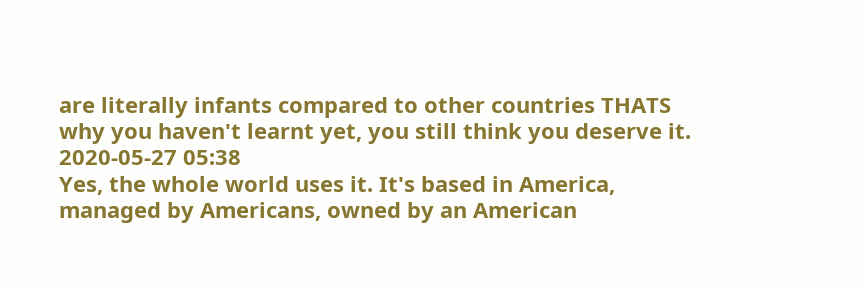are literally infants compared to other countries THATS why you haven't learnt yet, you still think you deserve it.
2020-05-27 05:38
Yes, the whole world uses it. It's based in America, managed by Americans, owned by an American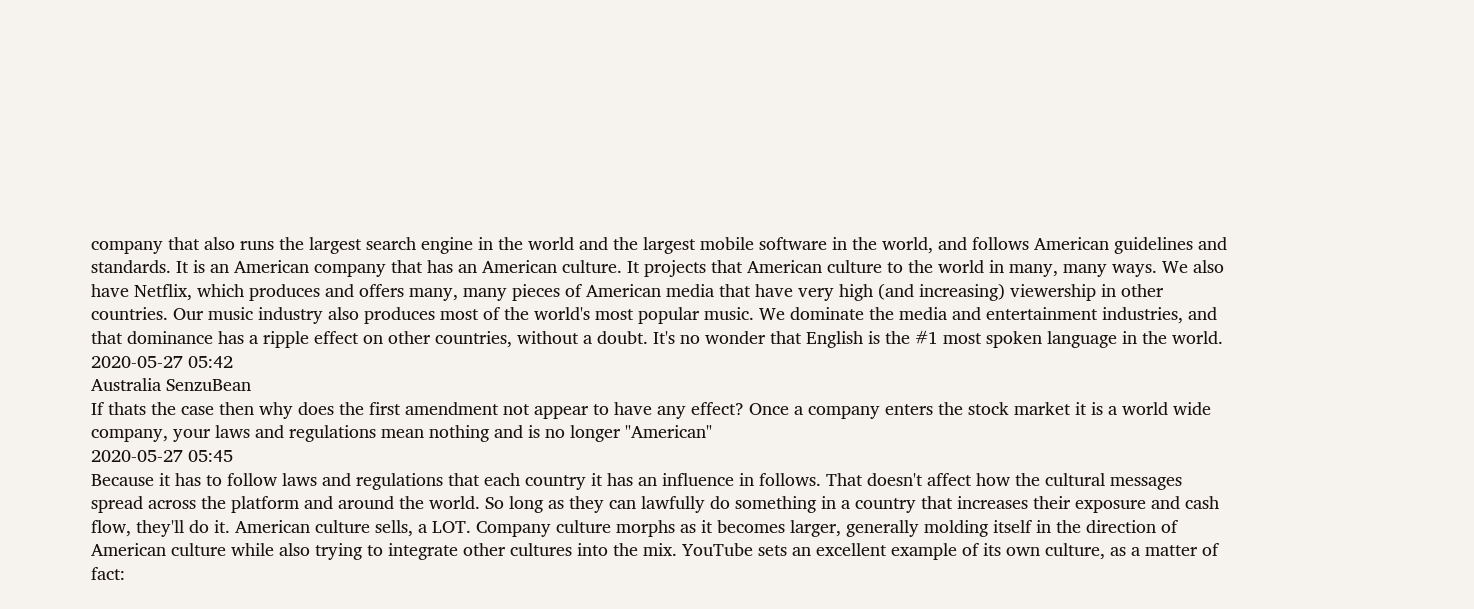company that also runs the largest search engine in the world and the largest mobile software in the world, and follows American guidelines and standards. It is an American company that has an American culture. It projects that American culture to the world in many, many ways. We also have Netflix, which produces and offers many, many pieces of American media that have very high (and increasing) viewership in other countries. Our music industry also produces most of the world's most popular music. We dominate the media and entertainment industries, and that dominance has a ripple effect on other countries, without a doubt. It's no wonder that English is the #1 most spoken language in the world.
2020-05-27 05:42
Australia SenzuBean
If thats the case then why does the first amendment not appear to have any effect? Once a company enters the stock market it is a world wide company, your laws and regulations mean nothing and is no longer "American"
2020-05-27 05:45
Because it has to follow laws and regulations that each country it has an influence in follows. That doesn't affect how the cultural messages spread across the platform and around the world. So long as they can lawfully do something in a country that increases their exposure and cash flow, they'll do it. American culture sells, a LOT. Company culture morphs as it becomes larger, generally molding itself in the direction of American culture while also trying to integrate other cultures into the mix. YouTube sets an excellent example of its own culture, as a matter of fact: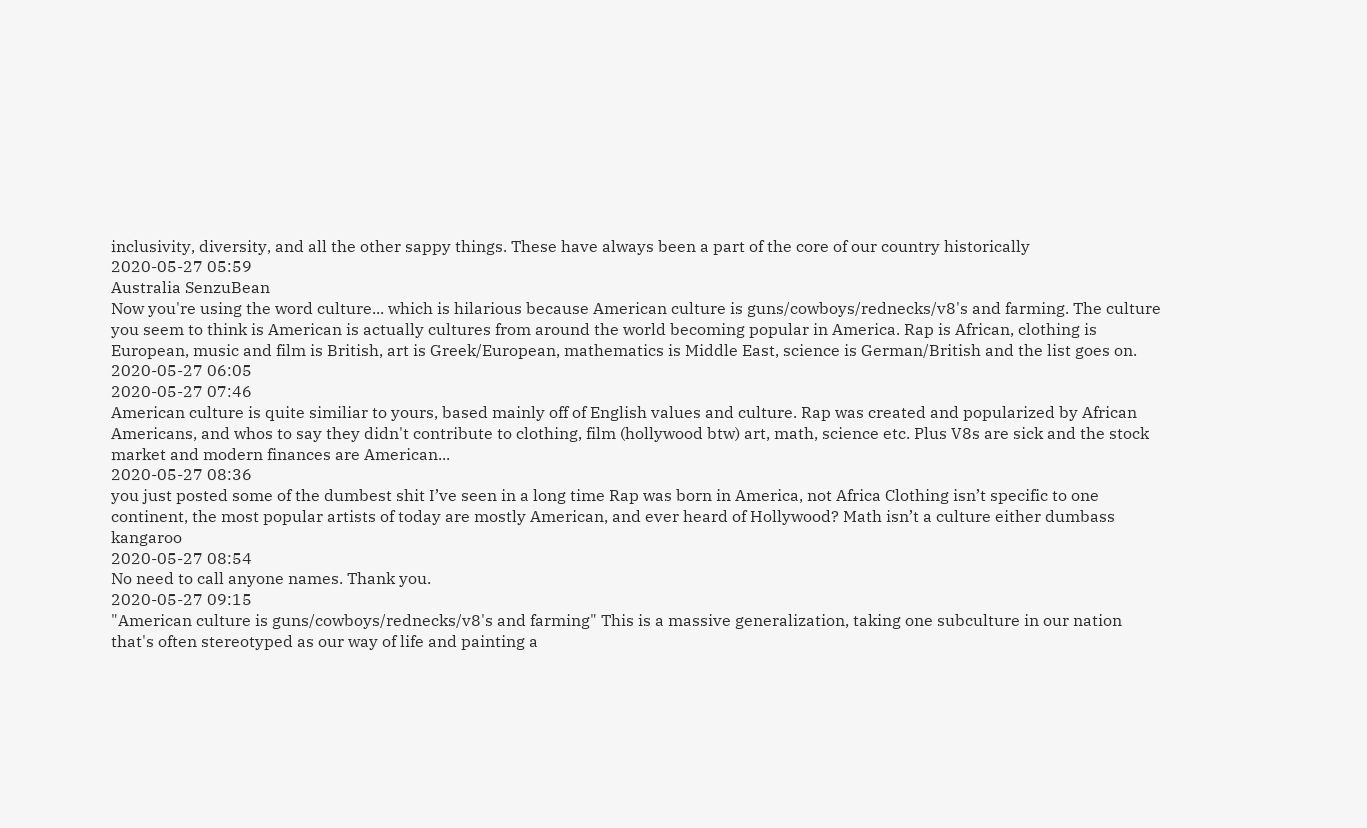inclusivity, diversity, and all the other sappy things. These have always been a part of the core of our country historically
2020-05-27 05:59
Australia SenzuBean
Now you're using the word culture... which is hilarious because American culture is guns/cowboys/rednecks/v8's and farming. The culture you seem to think is American is actually cultures from around the world becoming popular in America. Rap is African, clothing is European, music and film is British, art is Greek/European, mathematics is Middle East, science is German/British and the list goes on.
2020-05-27 06:05
2020-05-27 07:46
American culture is quite similiar to yours, based mainly off of English values and culture. Rap was created and popularized by African Americans, and whos to say they didn't contribute to clothing, film (hollywood btw) art, math, science etc. Plus V8s are sick and the stock market and modern finances are American...
2020-05-27 08:36
you just posted some of the dumbest shit I’ve seen in a long time Rap was born in America, not Africa Clothing isn’t specific to one continent, the most popular artists of today are mostly American, and ever heard of Hollywood? Math isn’t a culture either dumbass kangaroo
2020-05-27 08:54
No need to call anyone names. Thank you.
2020-05-27 09:15
"American culture is guns/cowboys/rednecks/v8's and farming" This is a massive generalization, taking one subculture in our nation that's often stereotyped as our way of life and painting a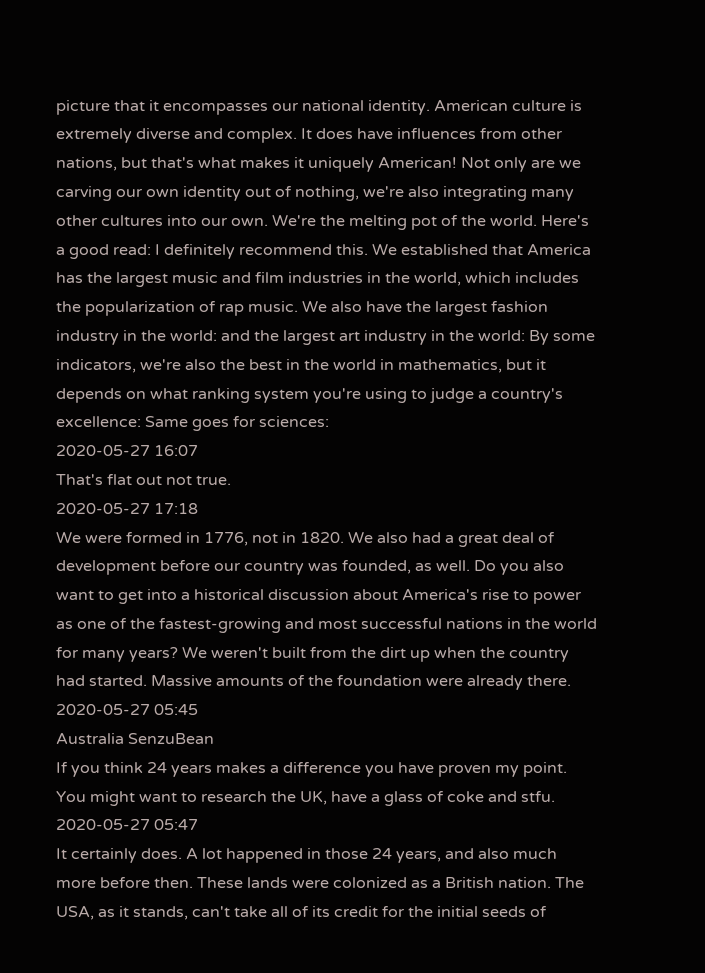picture that it encompasses our national identity. American culture is extremely diverse and complex. It does have influences from other nations, but that's what makes it uniquely American! Not only are we carving our own identity out of nothing, we're also integrating many other cultures into our own. We're the melting pot of the world. Here's a good read: I definitely recommend this. We established that America has the largest music and film industries in the world, which includes the popularization of rap music. We also have the largest fashion industry in the world: and the largest art industry in the world: By some indicators, we're also the best in the world in mathematics, but it depends on what ranking system you're using to judge a country's excellence: Same goes for sciences:
2020-05-27 16:07
That's flat out not true.
2020-05-27 17:18
We were formed in 1776, not in 1820. We also had a great deal of development before our country was founded, as well. Do you also want to get into a historical discussion about America's rise to power as one of the fastest-growing and most successful nations in the world for many years? We weren't built from the dirt up when the country had started. Massive amounts of the foundation were already there.
2020-05-27 05:45
Australia SenzuBean
If you think 24 years makes a difference you have proven my point. You might want to research the UK, have a glass of coke and stfu.
2020-05-27 05:47
It certainly does. A lot happened in those 24 years, and also much more before then. These lands were colonized as a British nation. The USA, as it stands, can't take all of its credit for the initial seeds of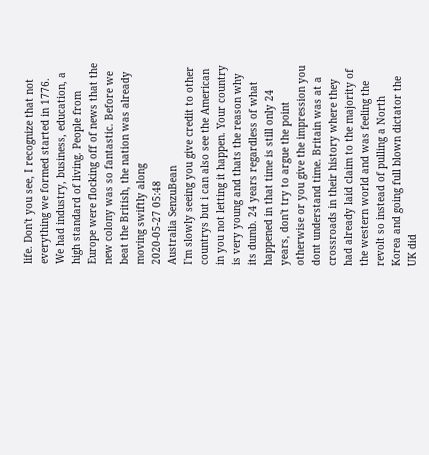life. Don't you see, I recognize that not everything we formed started in 1776. We had industry, business, education, a high standard of living. People from Europe were flocking off of news that the new colony was so fantastic. Before we beat the British, the nation was already moving swiftly along
2020-05-27 05:48
Australia SenzuBean
I'm slowly seeing you give credit to other countrys but i can also see the American in you not letting it happen. Your country is very young and thats the reason why its dumb. 24 years regardless of what happened in that time is still only 24 years, don't try to argue the point otherwise or you give the impression you dont understand time. Britain was at a crossroads in their history where they had already laid claim to the majority of the western world and was feeling the revolt so instead of pulling a North Korea and going full blown dictator the UK did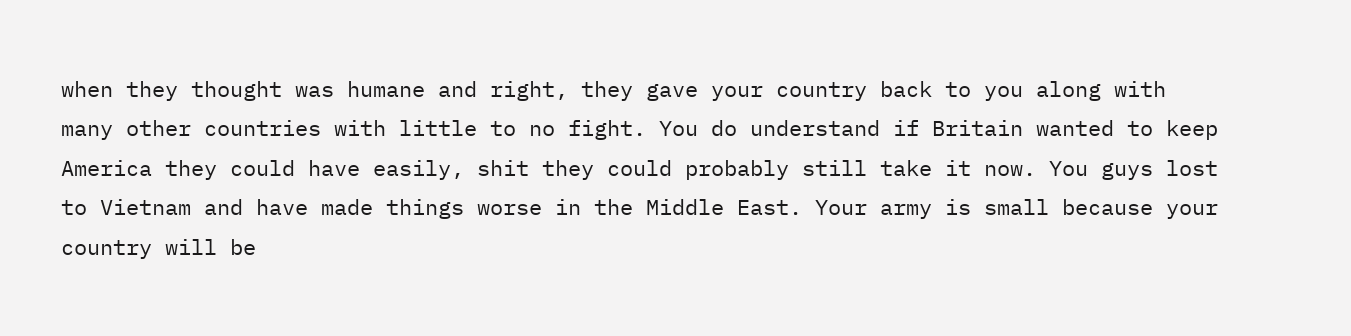when they thought was humane and right, they gave your country back to you along with many other countries with little to no fight. You do understand if Britain wanted to keep America they could have easily, shit they could probably still take it now. You guys lost to Vietnam and have made things worse in the Middle East. Your army is small because your country will be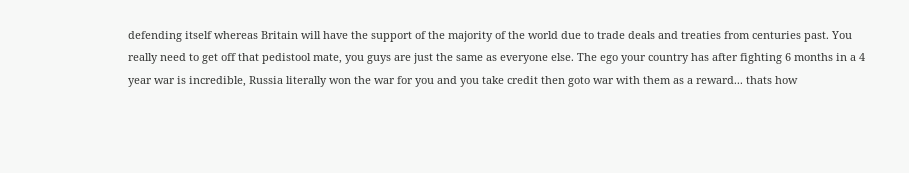defending itself whereas Britain will have the support of the majority of the world due to trade deals and treaties from centuries past. You really need to get off that pedistool mate, you guys are just the same as everyone else. The ego your country has after fighting 6 months in a 4 year war is incredible, Russia literally won the war for you and you take credit then goto war with them as a reward... thats how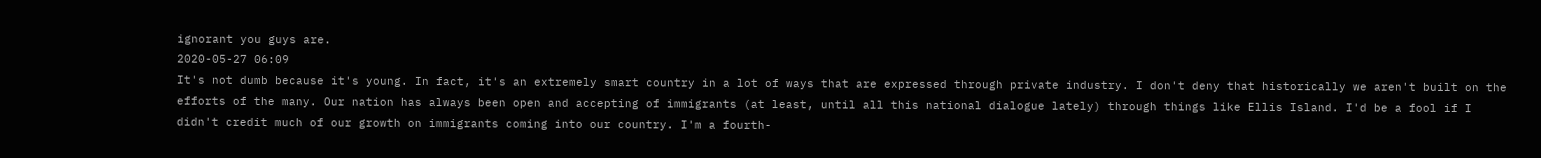ignorant you guys are.
2020-05-27 06:09
It's not dumb because it's young. In fact, it's an extremely smart country in a lot of ways that are expressed through private industry. I don't deny that historically we aren't built on the efforts of the many. Our nation has always been open and accepting of immigrants (at least, until all this national dialogue lately) through things like Ellis Island. I'd be a fool if I didn't credit much of our growth on immigrants coming into our country. I'm a fourth-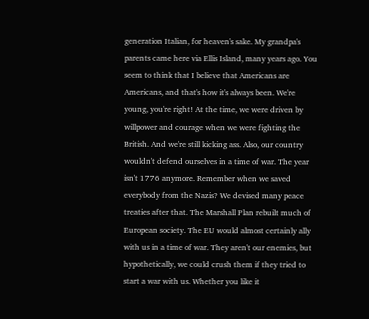generation Italian, for heaven's sake. My grandpa's parents came here via Ellis Island, many years ago. You seem to think that I believe that Americans are Americans, and that's how it's always been. We're young, you're right! At the time, we were driven by willpower and courage when we were fighting the British. And we're still kicking ass. Also, our country wouldn't defend ourselves in a time of war. The year isn't 1776 anymore. Remember when we saved everybody from the Nazis? We devised many peace treaties after that. The Marshall Plan rebuilt much of European society. The EU would almost certainly ally with us in a time of war. They aren't our enemies, but hypothetically, we could crush them if they tried to start a war with us. Whether you like it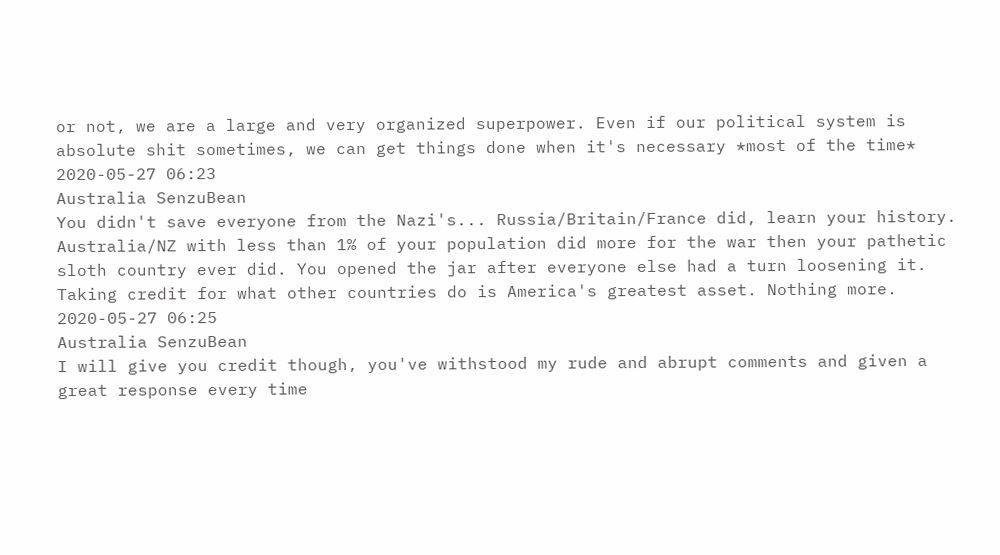or not, we are a large and very organized superpower. Even if our political system is absolute shit sometimes, we can get things done when it's necessary *most of the time*
2020-05-27 06:23
Australia SenzuBean
You didn't save everyone from the Nazi's... Russia/Britain/France did, learn your history. Australia/NZ with less than 1% of your population did more for the war then your pathetic sloth country ever did. You opened the jar after everyone else had a turn loosening it. Taking credit for what other countries do is America's greatest asset. Nothing more.
2020-05-27 06:25
Australia SenzuBean
I will give you credit though, you've withstood my rude and abrupt comments and given a great response every time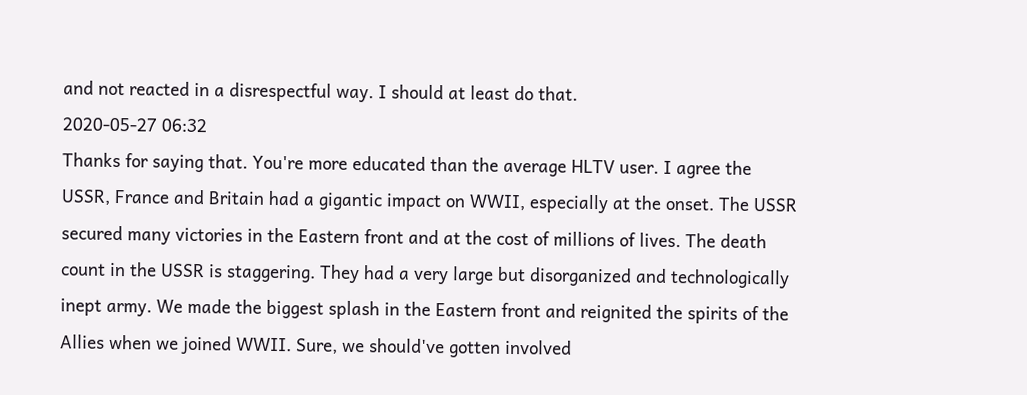and not reacted in a disrespectful way. I should at least do that.
2020-05-27 06:32
Thanks for saying that. You're more educated than the average HLTV user. I agree the USSR, France and Britain had a gigantic impact on WWII, especially at the onset. The USSR secured many victories in the Eastern front and at the cost of millions of lives. The death count in the USSR is staggering. They had a very large but disorganized and technologically inept army. We made the biggest splash in the Eastern front and reignited the spirits of the Allies when we joined WWII. Sure, we should've gotten involved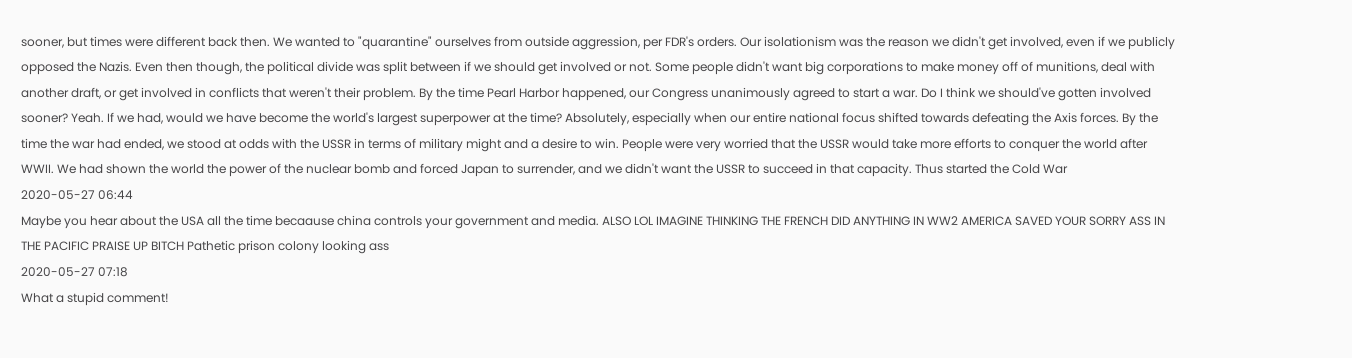sooner, but times were different back then. We wanted to "quarantine" ourselves from outside aggression, per FDR's orders. Our isolationism was the reason we didn't get involved, even if we publicly opposed the Nazis. Even then though, the political divide was split between if we should get involved or not. Some people didn't want big corporations to make money off of munitions, deal with another draft, or get involved in conflicts that weren't their problem. By the time Pearl Harbor happened, our Congress unanimously agreed to start a war. Do I think we should've gotten involved sooner? Yeah. If we had, would we have become the world's largest superpower at the time? Absolutely, especially when our entire national focus shifted towards defeating the Axis forces. By the time the war had ended, we stood at odds with the USSR in terms of military might and a desire to win. People were very worried that the USSR would take more efforts to conquer the world after WWII. We had shown the world the power of the nuclear bomb and forced Japan to surrender, and we didn't want the USSR to succeed in that capacity. Thus started the Cold War
2020-05-27 06:44
Maybe you hear about the USA all the time becaause china controls your government and media. ALSO LOL IMAGINE THINKING THE FRENCH DID ANYTHING IN WW2 AMERICA SAVED YOUR SORRY ASS IN THE PACIFIC PRAISE UP BITCH Pathetic prison colony looking ass
2020-05-27 07:18
What a stupid comment!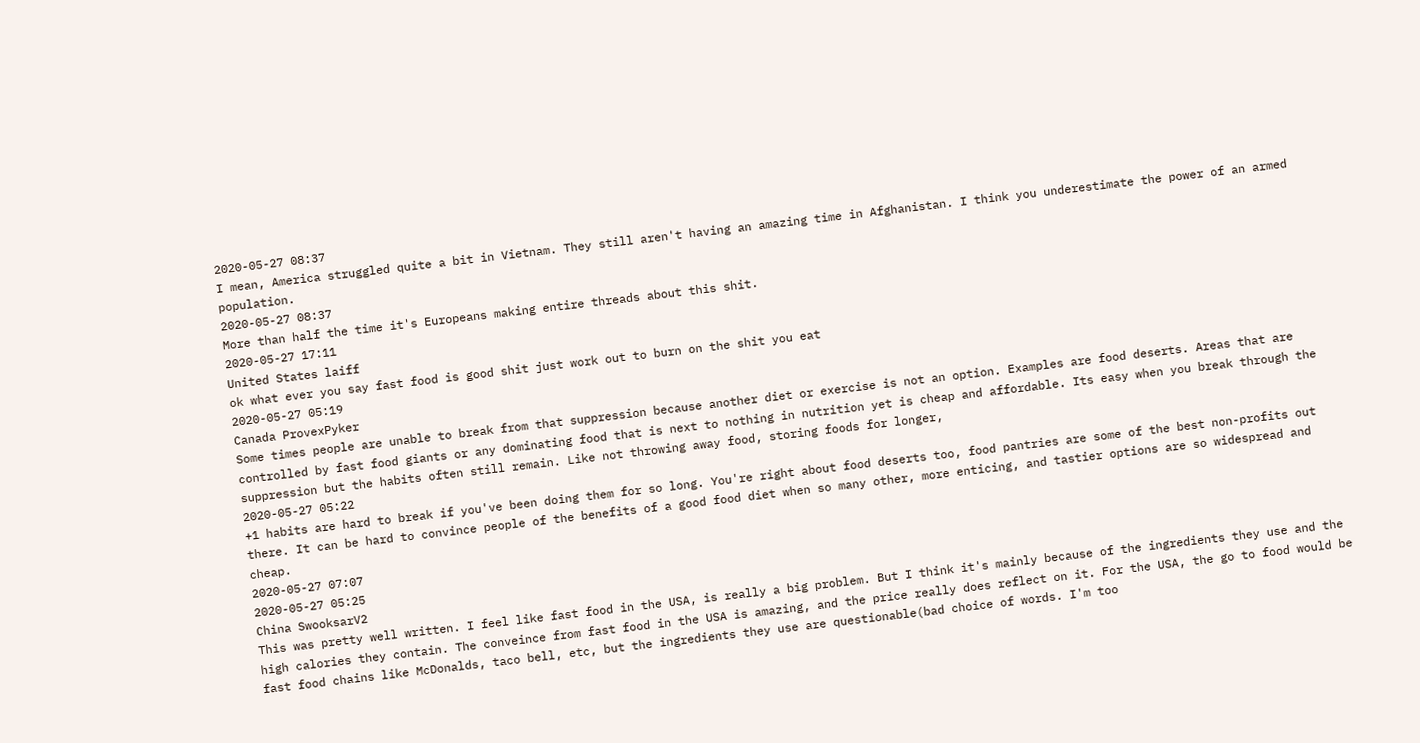2020-05-27 08:37
I mean, America struggled quite a bit in Vietnam. They still aren't having an amazing time in Afghanistan. I think you underestimate the power of an armed population.
2020-05-27 08:37
More than half the time it's Europeans making entire threads about this shit.
2020-05-27 17:11
United States laiff
ok what ever you say fast food is good shit just work out to burn on the shit you eat
2020-05-27 05:19
Canada ProvexPyker
Some times people are unable to break from that suppression because another diet or exercise is not an option. Examples are food deserts. Areas that are controlled by fast food giants or any dominating food that is next to nothing in nutrition yet is cheap and affordable. Its easy when you break through the suppression but the habits often still remain. Like not throwing away food, storing foods for longer,
2020-05-27 05:22
+1 habits are hard to break if you've been doing them for so long. You're right about food deserts too, food pantries are some of the best non-profits out there. It can be hard to convince people of the benefits of a good food diet when so many other, more enticing, and tastier options are so widespread and cheap.
2020-05-27 07:07
2020-05-27 05:25
China SwooksarV2
This was pretty well written. I feel like fast food in the USA, is really a big problem. But I think it's mainly because of the ingredients they use and the high calories they contain. The conveince from fast food in the USA is amazing, and the price really does reflect on it. For the USA, the go to food would be fast food chains like McDonalds, taco bell, etc, but the ingredients they use are questionable(bad choice of words. I'm too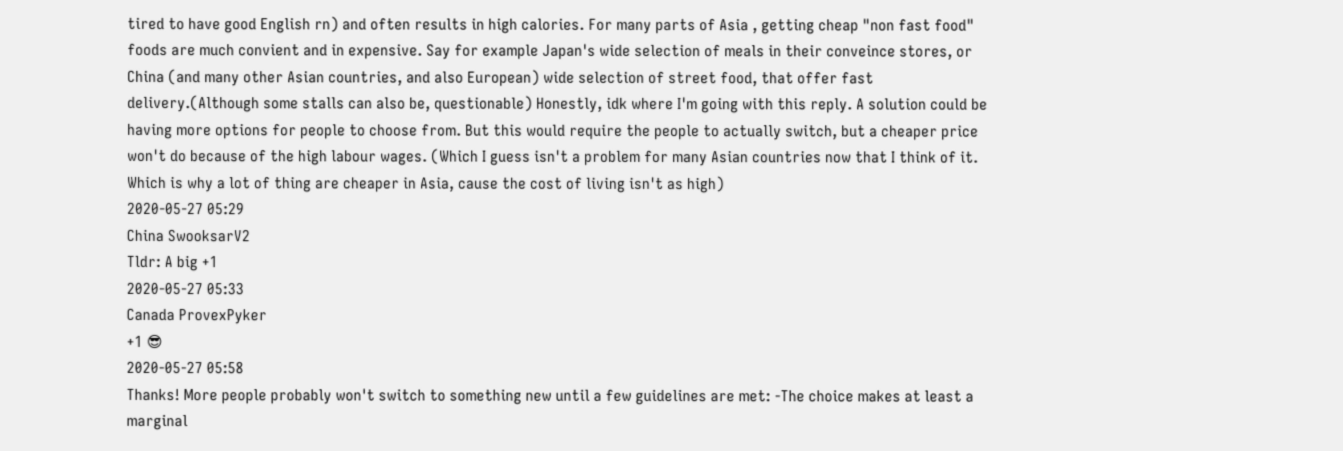tired to have good English rn) and often results in high calories. For many parts of Asia , getting cheap "non fast food" foods are much convient and in expensive. Say for example Japan's wide selection of meals in their conveince stores, or China (and many other Asian countries, and also European) wide selection of street food, that offer fast delivery.(Although some stalls can also be, questionable) Honestly, idk where I'm going with this reply. A solution could be having more options for people to choose from. But this would require the people to actually switch, but a cheaper price won't do because of the high labour wages. (Which I guess isn't a problem for many Asian countries now that I think of it. Which is why a lot of thing are cheaper in Asia, cause the cost of living isn't as high)
2020-05-27 05:29
China SwooksarV2
Tldr: A big +1
2020-05-27 05:33
Canada ProvexPyker
+1 😎
2020-05-27 05:58
Thanks! More people probably won't switch to something new until a few guidelines are met: -The choice makes at least a marginal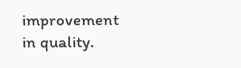improvement in quality.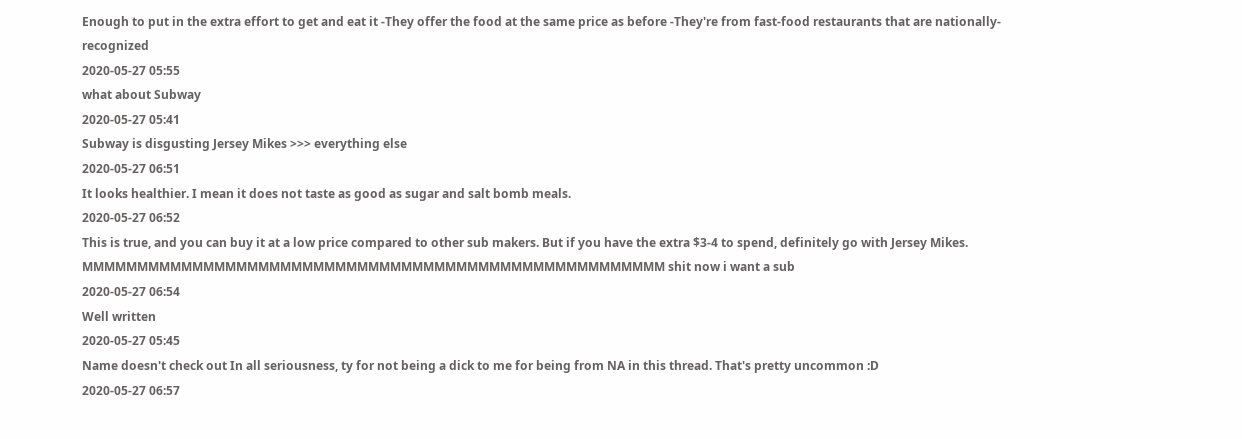Enough to put in the extra effort to get and eat it -They offer the food at the same price as before -They're from fast-food restaurants that are nationally-recognized
2020-05-27 05:55
what about Subway
2020-05-27 05:41
Subway is disgusting Jersey Mikes >>> everything else
2020-05-27 06:51
It looks healthier. I mean it does not taste as good as sugar and salt bomb meals.
2020-05-27 06:52
This is true, and you can buy it at a low price compared to other sub makers. But if you have the extra $3-4 to spend, definitely go with Jersey Mikes. MMMMMMMMMMMMMMMMMMMMMMMMMMMMMMMMMMMMMMMMMMMMMMMMMMMMM shit now i want a sub
2020-05-27 06:54
Well written
2020-05-27 05:45
Name doesn't check out In all seriousness, ty for not being a dick to me for being from NA in this thread. That's pretty uncommon :D
2020-05-27 06:57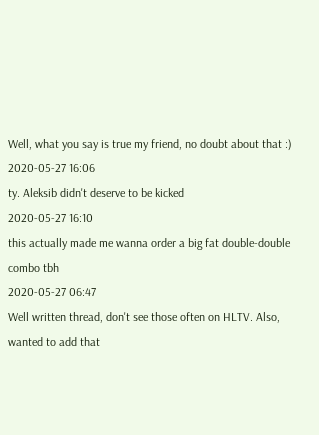Well, what you say is true my friend, no doubt about that :)
2020-05-27 16:06
ty. Aleksib didn't deserve to be kicked
2020-05-27 16:10
this actually made me wanna order a big fat double-double combo tbh
2020-05-27 06:47
Well written thread, don't see those often on HLTV. Also, wanted to add that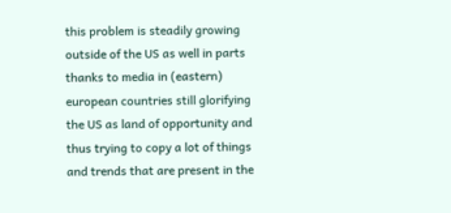this problem is steadily growing outside of the US as well in parts thanks to media in (eastern) european countries still glorifying the US as land of opportunity and thus trying to copy a lot of things and trends that are present in the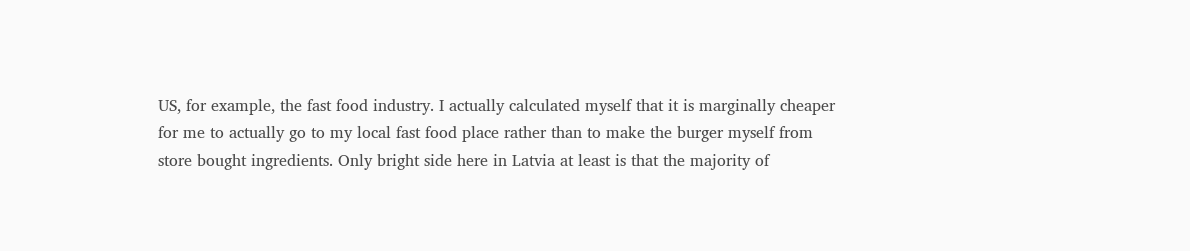US, for example, the fast food industry. I actually calculated myself that it is marginally cheaper for me to actually go to my local fast food place rather than to make the burger myself from store bought ingredients. Only bright side here in Latvia at least is that the majority of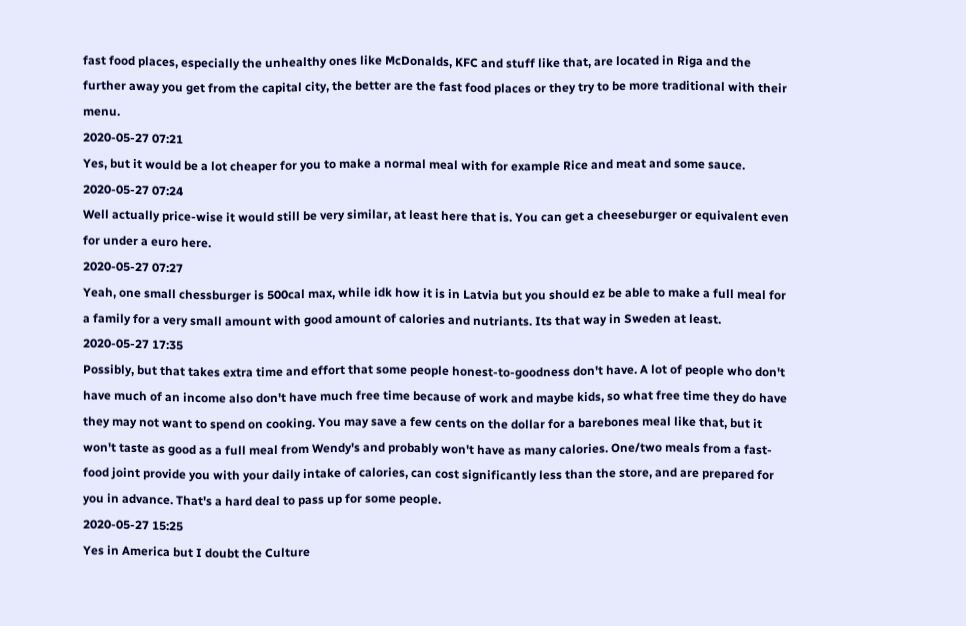fast food places, especially the unhealthy ones like McDonalds, KFC and stuff like that, are located in Riga and the further away you get from the capital city, the better are the fast food places or they try to be more traditional with their menu.
2020-05-27 07:21
Yes, but it would be a lot cheaper for you to make a normal meal with for example Rice and meat and some sauce.
2020-05-27 07:24
Well actually price-wise it would still be very similar, at least here that is. You can get a cheeseburger or equivalent even for under a euro here.
2020-05-27 07:27
Yeah, one small chessburger is 500cal max, while idk how it is in Latvia but you should ez be able to make a full meal for a family for a very small amount with good amount of calories and nutriants. Its that way in Sweden at least.
2020-05-27 17:35
Possibly, but that takes extra time and effort that some people honest-to-goodness don't have. A lot of people who don't have much of an income also don't have much free time because of work and maybe kids, so what free time they do have they may not want to spend on cooking. You may save a few cents on the dollar for a barebones meal like that, but it won't taste as good as a full meal from Wendy's and probably won't have as many calories. One/two meals from a fast-food joint provide you with your daily intake of calories, can cost significantly less than the store, and are prepared for you in advance. That's a hard deal to pass up for some people.
2020-05-27 15:25
Yes in America but I doubt the Culture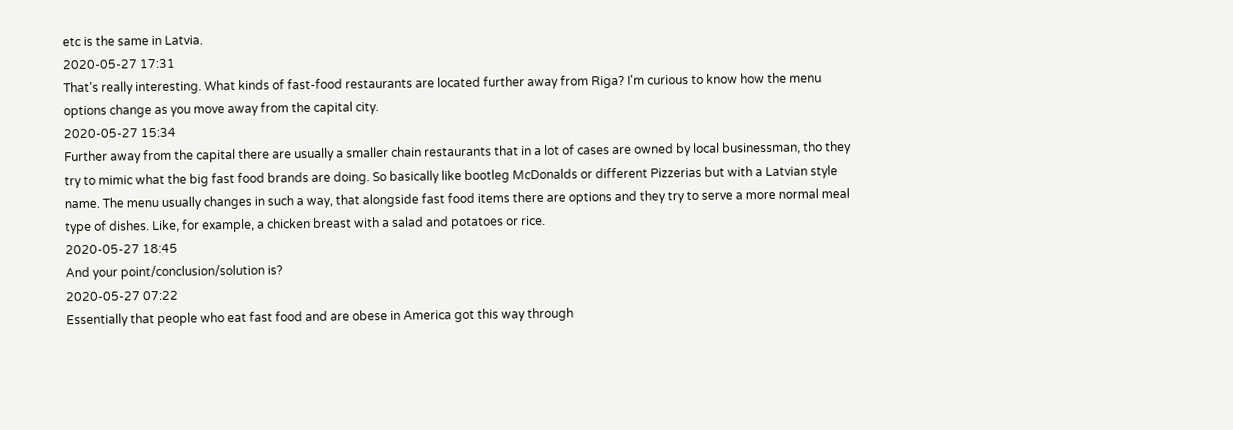etc is the same in Latvia.
2020-05-27 17:31
That's really interesting. What kinds of fast-food restaurants are located further away from Riga? I'm curious to know how the menu options change as you move away from the capital city.
2020-05-27 15:34
Further away from the capital there are usually a smaller chain restaurants that in a lot of cases are owned by local businessman, tho they try to mimic what the big fast food brands are doing. So basically like bootleg McDonalds or different Pizzerias but with a Latvian style name. The menu usually changes in such a way, that alongside fast food items there are options and they try to serve a more normal meal type of dishes. Like, for example, a chicken breast with a salad and potatoes or rice.
2020-05-27 18:45
And your point/conclusion/solution is?
2020-05-27 07:22
Essentially that people who eat fast food and are obese in America got this way through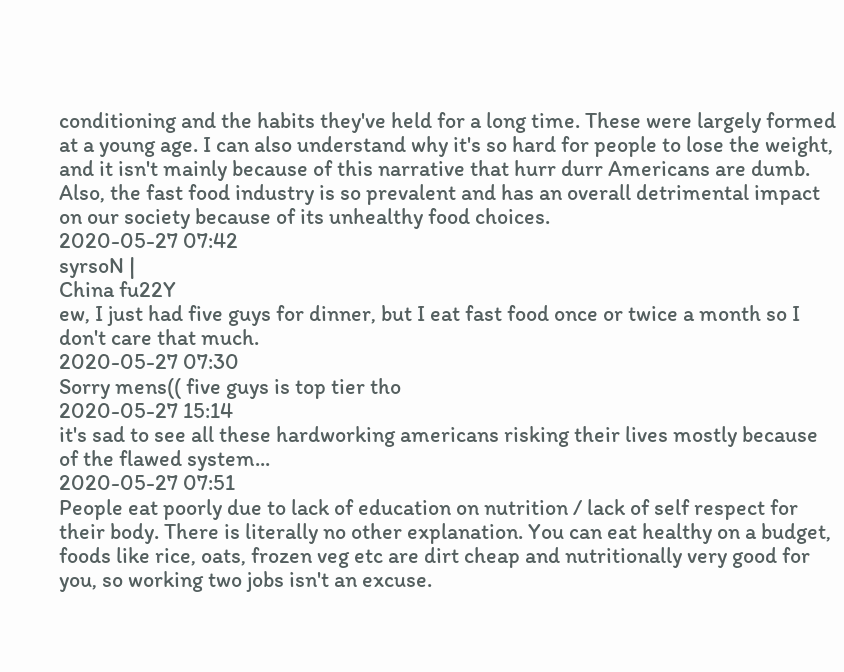conditioning and the habits they've held for a long time. These were largely formed at a young age. I can also understand why it's so hard for people to lose the weight, and it isn't mainly because of this narrative that hurr durr Americans are dumb. Also, the fast food industry is so prevalent and has an overall detrimental impact on our society because of its unhealthy food choices.
2020-05-27 07:42
syrsoN |
China fu22Y
ew, I just had five guys for dinner, but I eat fast food once or twice a month so I don't care that much.
2020-05-27 07:30
Sorry mens(( five guys is top tier tho
2020-05-27 15:14
it's sad to see all these hardworking americans risking their lives mostly because of the flawed system...
2020-05-27 07:51
People eat poorly due to lack of education on nutrition / lack of self respect for their body. There is literally no other explanation. You can eat healthy on a budget, foods like rice, oats, frozen veg etc are dirt cheap and nutritionally very good for you, so working two jobs isn't an excuse.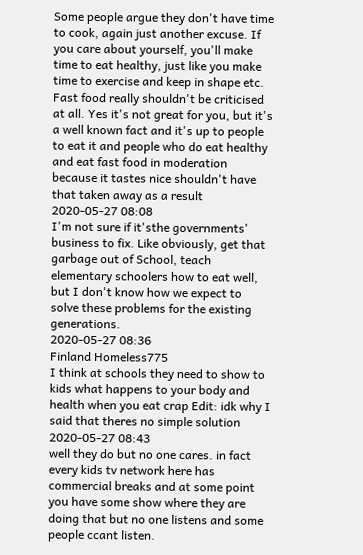Some people argue they don't have time to cook, again just another excuse. If you care about yourself, you'll make time to eat healthy, just like you make time to exercise and keep in shape etc. Fast food really shouldn't be criticised at all. Yes it's not great for you, but it's a well known fact and it's up to people to eat it and people who do eat healthy and eat fast food in moderation because it tastes nice shouldn't have that taken away as a result
2020-05-27 08:08
I'm not sure if it'sthe governments' business to fix. Like obviously, get that garbage out of School, teach elementary schoolers how to eat well, but I don't know how we expect to solve these problems for the existing generations.
2020-05-27 08:36
Finland Homeless775
I think at schools they need to show to kids what happens to your body and health when you eat crap Edit: idk why I said that theres no simple solution
2020-05-27 08:43
well they do but no one cares. in fact every kids tv network here has commercial breaks and at some point you have some show where they are doing that but no one listens and some people ccant listen.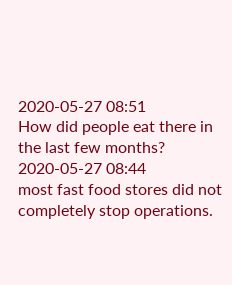2020-05-27 08:51
How did people eat there in the last few months?
2020-05-27 08:44
most fast food stores did not completely stop operations.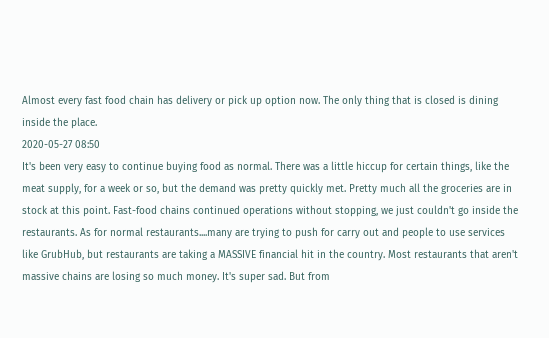Almost every fast food chain has delivery or pick up option now. The only thing that is closed is dining inside the place.
2020-05-27 08:50
It's been very easy to continue buying food as normal. There was a little hiccup for certain things, like the meat supply, for a week or so, but the demand was pretty quickly met. Pretty much all the groceries are in stock at this point. Fast-food chains continued operations without stopping, we just couldn't go inside the restaurants. As for normal restaurants....many are trying to push for carry out and people to use services like GrubHub, but restaurants are taking a MASSIVE financial hit in the country. Most restaurants that aren't massive chains are losing so much money. It's super sad. But from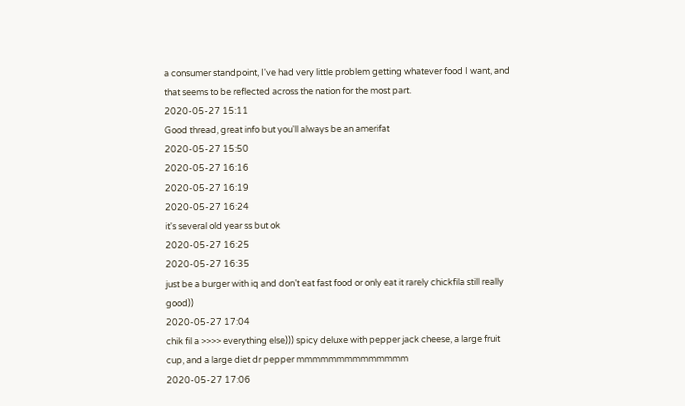a consumer standpoint, I've had very little problem getting whatever food I want, and that seems to be reflected across the nation for the most part.
2020-05-27 15:11
Good thread, great info but you'll always be an amerifat
2020-05-27 15:50
2020-05-27 16:16
2020-05-27 16:19
2020-05-27 16:24
it's several old year ss but ok
2020-05-27 16:25
2020-05-27 16:35
just be a burger with iq and don’t eat fast food or only eat it rarely chickfila still really good))
2020-05-27 17:04
chik fil a >>>> everything else))) spicy deluxe with pepper jack cheese, a large fruit cup, and a large diet dr pepper mmmmmmmmmmmmmm
2020-05-27 17:06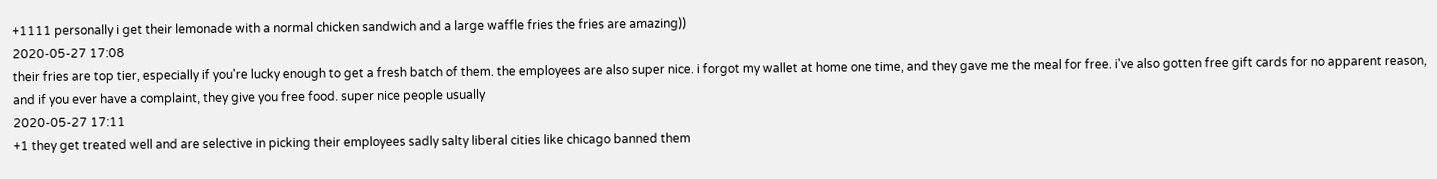+1111 personally i get their lemonade with a normal chicken sandwich and a large waffle fries the fries are amazing))
2020-05-27 17:08
their fries are top tier, especially if you're lucky enough to get a fresh batch of them. the employees are also super nice. i forgot my wallet at home one time, and they gave me the meal for free. i've also gotten free gift cards for no apparent reason, and if you ever have a complaint, they give you free food. super nice people usually
2020-05-27 17:11
+1 they get treated well and are selective in picking their employees sadly salty liberal cities like chicago banned them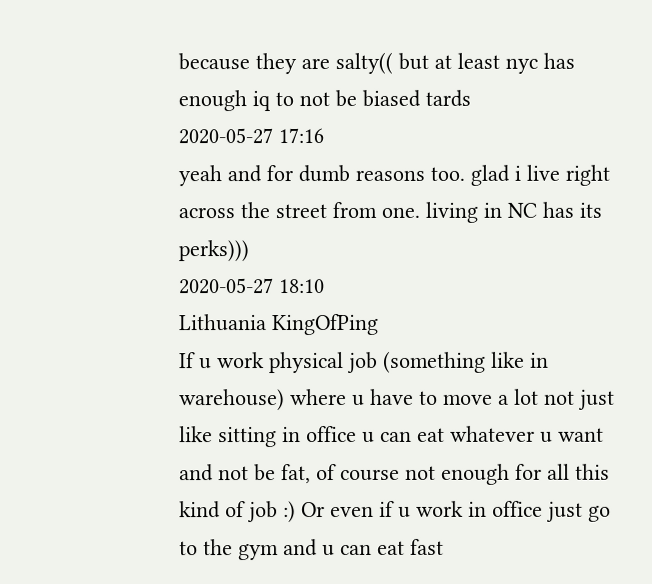because they are salty(( but at least nyc has enough iq to not be biased tards
2020-05-27 17:16
yeah and for dumb reasons too. glad i live right across the street from one. living in NC has its perks)))
2020-05-27 18:10
Lithuania KingOfPing
If u work physical job (something like in warehouse) where u have to move a lot not just like sitting in office u can eat whatever u want and not be fat, of course not enough for all this kind of job :) Or even if u work in office just go to the gym and u can eat fast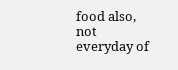food also, not everyday of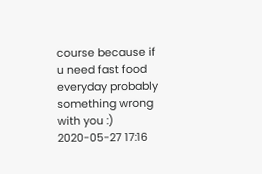course because if u need fast food everyday probably something wrong with you :)
2020-05-27 17:16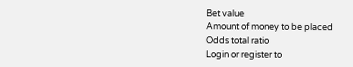Bet value
Amount of money to be placed
Odds total ratio
Login or register to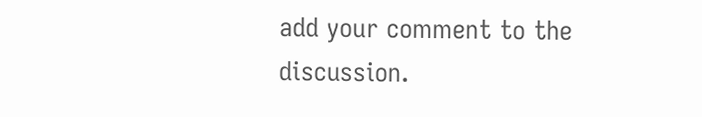add your comment to the discussion.